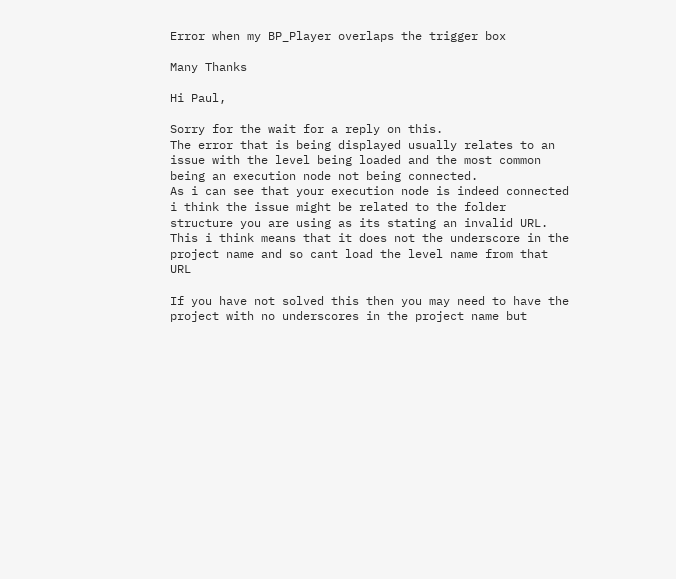Error when my BP_Player overlaps the trigger box

Many Thanks

Hi Paul,

Sorry for the wait for a reply on this.
The error that is being displayed usually relates to an issue with the level being loaded and the most common being an execution node not being connected.
As i can see that your execution node is indeed connected i think the issue might be related to the folder structure you are using as its stating an invalid URL. This i think means that it does not the underscore in the project name and so cant load the level name from that URL

If you have not solved this then you may need to have the project with no underscores in the project name but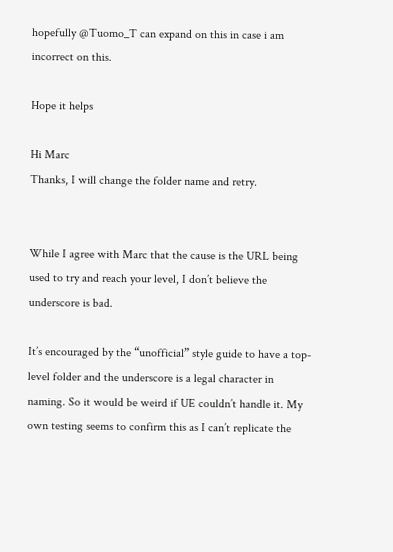hopefully @Tuomo_T can expand on this in case i am incorrect on this.

Hope it helps

Hi Marc
Thanks, I will change the folder name and retry.


While I agree with Marc that the cause is the URL being used to try and reach your level, I don’t believe the underscore is bad.

It’s encouraged by the “unofficial” style guide to have a top-level folder and the underscore is a legal character in naming. So it would be weird if UE couldn’t handle it. My own testing seems to confirm this as I can’t replicate the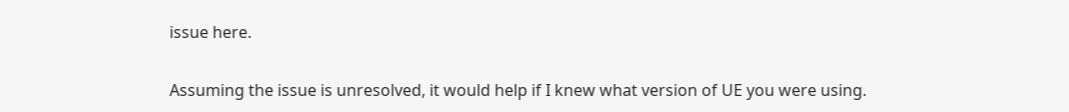issue here.

Assuming the issue is unresolved, it would help if I knew what version of UE you were using.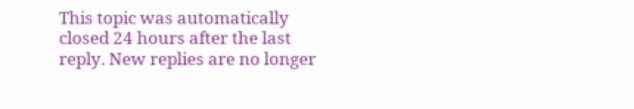This topic was automatically closed 24 hours after the last reply. New replies are no longer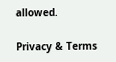allowed.

Privacy & Terms